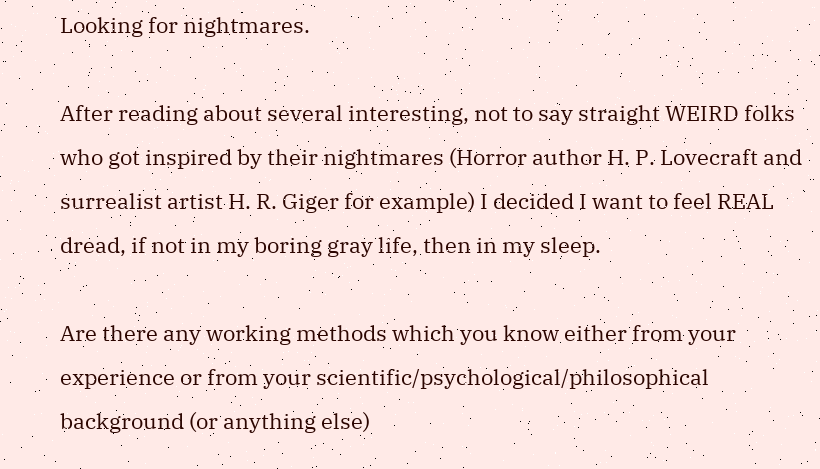Looking for nightmares.

After reading about several interesting, not to say straight WEIRD folks who got inspired by their nightmares (Horror author H. P. Lovecraft and surrealist artist H. R. Giger for example) I decided I want to feel REAL dread, if not in my boring gray life, then in my sleep.

Are there any working methods which you know either from your experience or from your scientific/psychological/philosophical background (or anything else)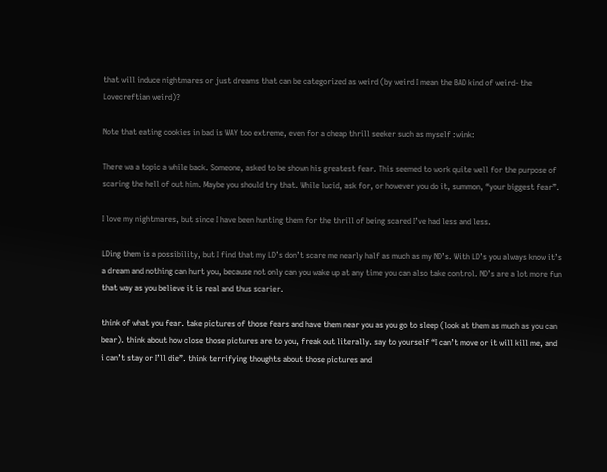that will induce nightmares or just dreams that can be categorized as weird (by weird I mean the BAD kind of weird- the Lovecreftian weird)?

Note that eating cookies in bad is WAY too extreme, even for a cheap thrill seeker such as myself :wink:

There wa a topic a while back. Someone, asked to be shown his greatest fear. This seemed to work quite well for the purpose of scaring the hell of out him. Maybe you should try that. While lucid, ask for, or however you do it, summon, “your biggest fear”.

I love my nightmares, but since I have been hunting them for the thrill of being scared I’ve had less and less.

LDing them is a possibility, but I find that my LD’s don’t scare me nearly half as much as my ND’s. With LD’s you always know it’s a dream and nothing can hurt you, because not only can you wake up at any time you can also take control. ND’s are a lot more fun that way as you believe it is real and thus scarier.

think of what you fear. take pictures of those fears and have them near you as you go to sleep (look at them as much as you can bear). think about how close those pictures are to you, freak out literally. say to yourself “I can’t move or it will kill me, and i can’t stay or I’ll die”. think terrifying thoughts about those pictures and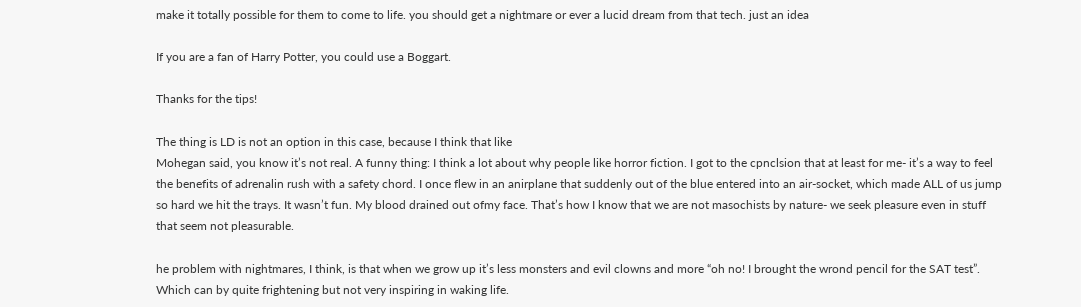make it totally possible for them to come to life. you should get a nightmare or ever a lucid dream from that tech. just an idea

If you are a fan of Harry Potter, you could use a Boggart.

Thanks for the tips!

The thing is LD is not an option in this case, because I think that like
Mohegan said, you know it’s not real. A funny thing: I think a lot about why people like horror fiction. I got to the cpnclsion that at least for me- it’s a way to feel the benefits of adrenalin rush with a safety chord. I once flew in an anirplane that suddenly out of the blue entered into an air-socket, which made ALL of us jump so hard we hit the trays. It wasn’t fun. My blood drained out ofmy face. That’s how I know that we are not masochists by nature- we seek pleasure even in stuff that seem not pleasurable.

he problem with nightmares, I think, is that when we grow up it’s less monsters and evil clowns and more “oh no! I brought the wrond pencil for the SAT test”. Which can by quite frightening but not very inspiring in waking life.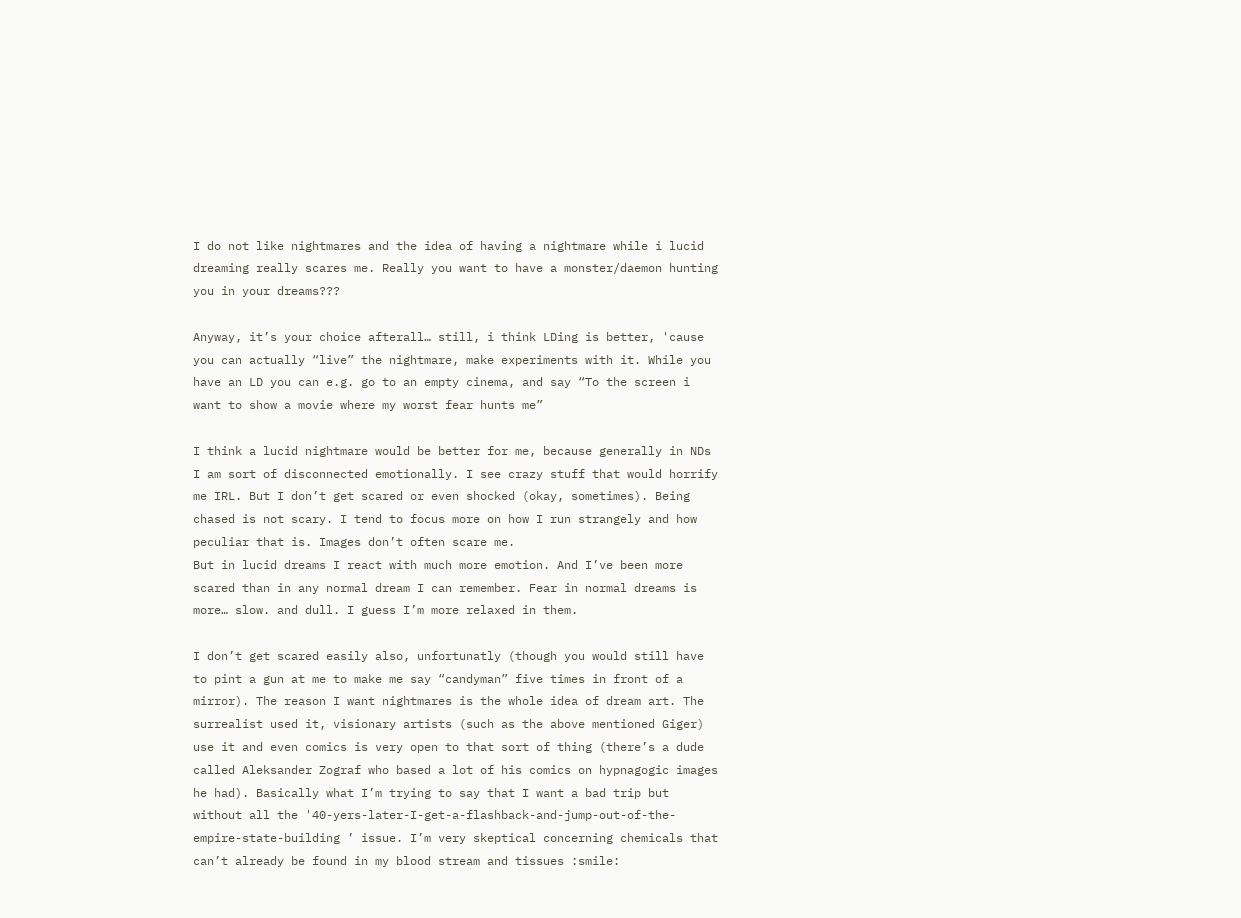I do not like nightmares and the idea of having a nightmare while i lucid dreaming really scares me. Really you want to have a monster/daemon hunting you in your dreams???

Anyway, it’s your choice afterall… still, i think LDing is better, 'cause you can actually “live” the nightmare, make experiments with it. While you have an LD you can e.g. go to an empty cinema, and say “To the screen i want to show a movie where my worst fear hunts me”

I think a lucid nightmare would be better for me, because generally in NDs I am sort of disconnected emotionally. I see crazy stuff that would horrify me IRL. But I don’t get scared or even shocked (okay, sometimes). Being chased is not scary. I tend to focus more on how I run strangely and how peculiar that is. Images don’t often scare me.
But in lucid dreams I react with much more emotion. And I’ve been more scared than in any normal dream I can remember. Fear in normal dreams is more… slow. and dull. I guess I’m more relaxed in them.

I don’t get scared easily also, unfortunatly (though you would still have to pint a gun at me to make me say “candyman” five times in front of a mirror). The reason I want nightmares is the whole idea of dream art. The surrealist used it, visionary artists (such as the above mentioned Giger) use it and even comics is very open to that sort of thing (there’s a dude called Aleksander Zograf who based a lot of his comics on hypnagogic images he had). Basically what I’m trying to say that I want a bad trip but without all the '40-yers-later-I-get-a-flashback-and-jump-out-of-the-empire-state-building ’ issue. I’m very skeptical concerning chemicals that can’t already be found in my blood stream and tissues :smile: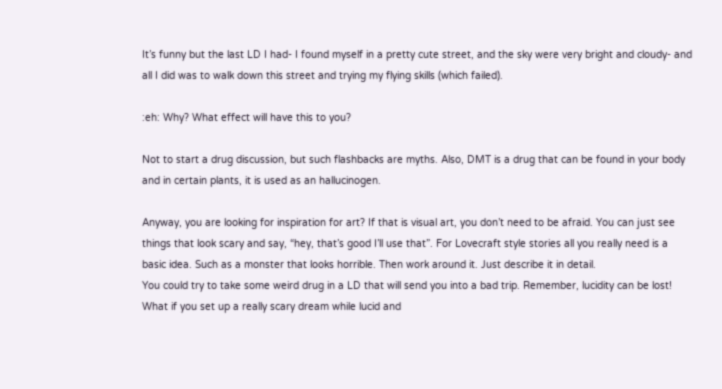It’s funny but the last LD I had- I found myself in a pretty cute street, and the sky were very bright and cloudy- and all I did was to walk down this street and trying my flying skills (which failed).

:eh: Why? What effect will have this to you?

Not to start a drug discussion, but such flashbacks are myths. Also, DMT is a drug that can be found in your body and in certain plants, it is used as an hallucinogen.

Anyway, you are looking for inspiration for art? If that is visual art, you don’t need to be afraid. You can just see things that look scary and say, “hey, that’s good I’ll use that”. For Lovecraft style stories all you really need is a basic idea. Such as a monster that looks horrible. Then work around it. Just describe it in detail.
You could try to take some weird drug in a LD that will send you into a bad trip. Remember, lucidity can be lost! What if you set up a really scary dream while lucid and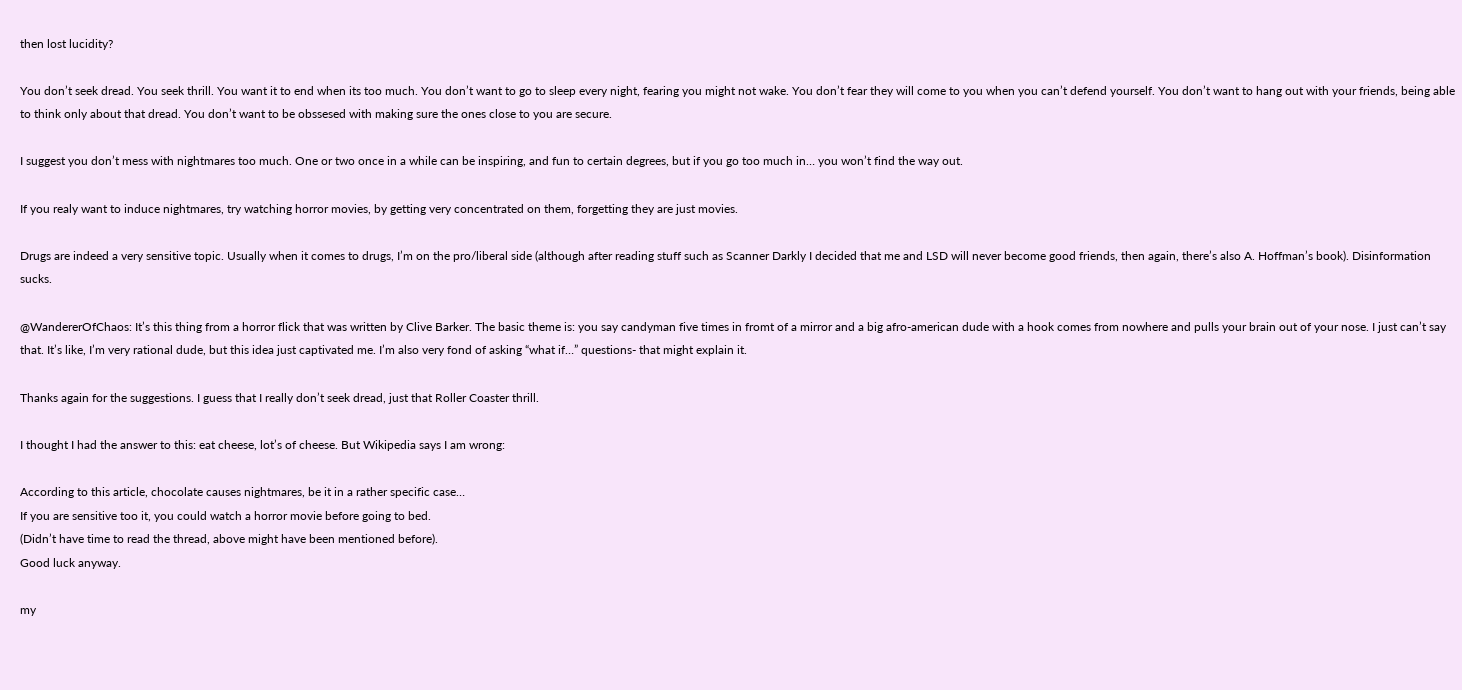then lost lucidity?

You don’t seek dread. You seek thrill. You want it to end when its too much. You don’t want to go to sleep every night, fearing you might not wake. You don’t fear they will come to you when you can’t defend yourself. You don’t want to hang out with your friends, being able to think only about that dread. You don’t want to be obssesed with making sure the ones close to you are secure.

I suggest you don’t mess with nightmares too much. One or two once in a while can be inspiring, and fun to certain degrees, but if you go too much in… you won’t find the way out.

If you realy want to induce nightmares, try watching horror movies, by getting very concentrated on them, forgetting they are just movies.

Drugs are indeed a very sensitive topic. Usually when it comes to drugs, I’m on the pro/liberal side (although after reading stuff such as Scanner Darkly I decided that me and LSD will never become good friends, then again, there’s also A. Hoffman’s book). Disinformation sucks.

@WandererOfChaos: It’s this thing from a horror flick that was written by Clive Barker. The basic theme is: you say candyman five times in fromt of a mirror and a big afro-american dude with a hook comes from nowhere and pulls your brain out of your nose. I just can’t say that. It’s like, I’m very rational dude, but this idea just captivated me. I’m also very fond of asking “what if…” questions- that might explain it.

Thanks again for the suggestions. I guess that I really don’t seek dread, just that Roller Coaster thrill.

I thought I had the answer to this: eat cheese, lot’s of cheese. But Wikipedia says I am wrong:

According to this article, chocolate causes nightmares, be it in a rather specific case…
If you are sensitive too it, you could watch a horror movie before going to bed.
(Didn’t have time to read the thread, above might have been mentioned before).
Good luck anyway.

my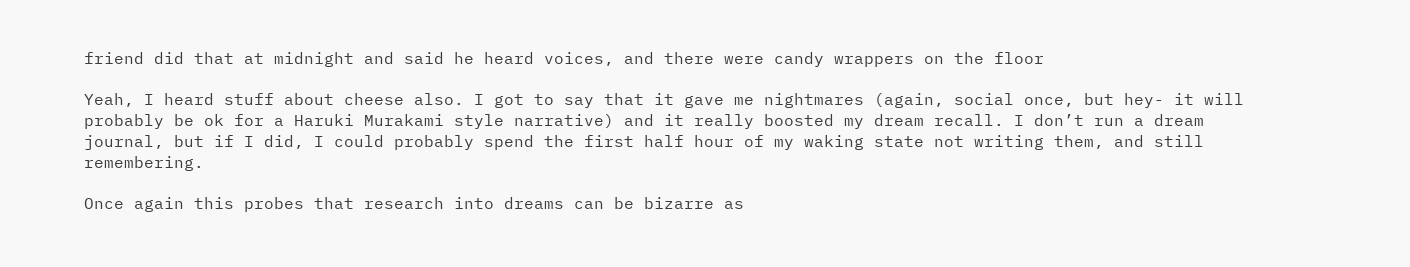friend did that at midnight and said he heard voices, and there were candy wrappers on the floor

Yeah, I heard stuff about cheese also. I got to say that it gave me nightmares (again, social once, but hey- it will probably be ok for a Haruki Murakami style narrative) and it really boosted my dream recall. I don’t run a dream journal, but if I did, I could probably spend the first half hour of my waking state not writing them, and still remembering.

Once again this probes that research into dreams can be bizarre as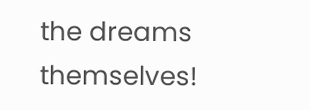the dreams themselves!